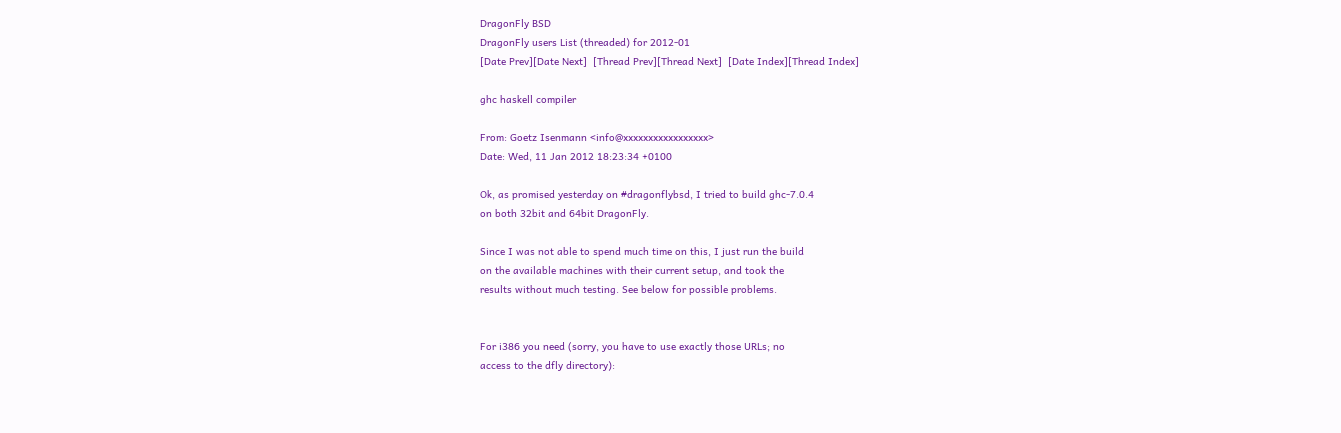DragonFly BSD
DragonFly users List (threaded) for 2012-01
[Date Prev][Date Next]  [Thread Prev][Thread Next]  [Date Index][Thread Index]

ghc haskell compiler

From: Goetz Isenmann <info@xxxxxxxxxxxxxxxxx>
Date: Wed, 11 Jan 2012 18:23:34 +0100

Ok, as promised yesterday on #dragonflybsd, I tried to build ghc-7.0.4
on both 32bit and 64bit DragonFly.

Since I was not able to spend much time on this, I just run the build
on the available machines with their current setup, and took the
results without much testing. See below for possible problems.


For i386 you need (sorry, you have to use exactly those URLs; no
access to the dfly directory):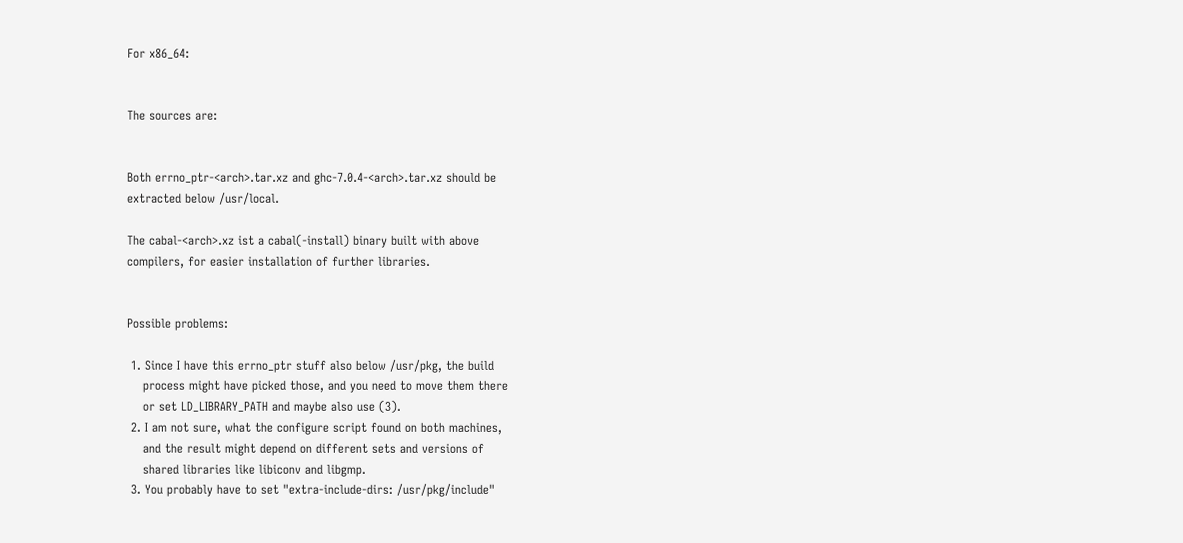For x86_64:


The sources are:


Both errno_ptr-<arch>.tar.xz and ghc-7.0.4-<arch>.tar.xz should be
extracted below /usr/local.

The cabal-<arch>.xz ist a cabal(-install) binary built with above
compilers, for easier installation of further libraries.


Possible problems:

 1. Since I have this errno_ptr stuff also below /usr/pkg, the build
    process might have picked those, and you need to move them there
    or set LD_LIBRARY_PATH and maybe also use (3).
 2. I am not sure, what the configure script found on both machines,
    and the result might depend on different sets and versions of
    shared libraries like libiconv and libgmp.
 3. You probably have to set "extra-include-dirs: /usr/pkg/include"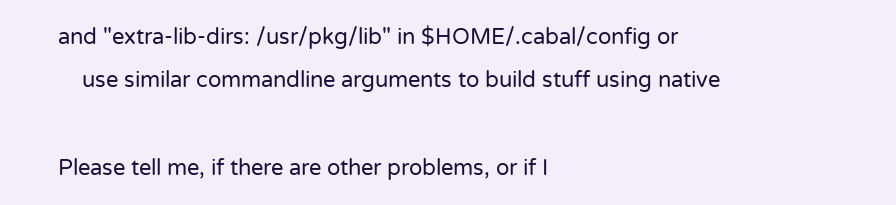and "extra-lib-dirs: /usr/pkg/lib" in $HOME/.cabal/config or
    use similar commandline arguments to build stuff using native

Please tell me, if there are other problems, or if I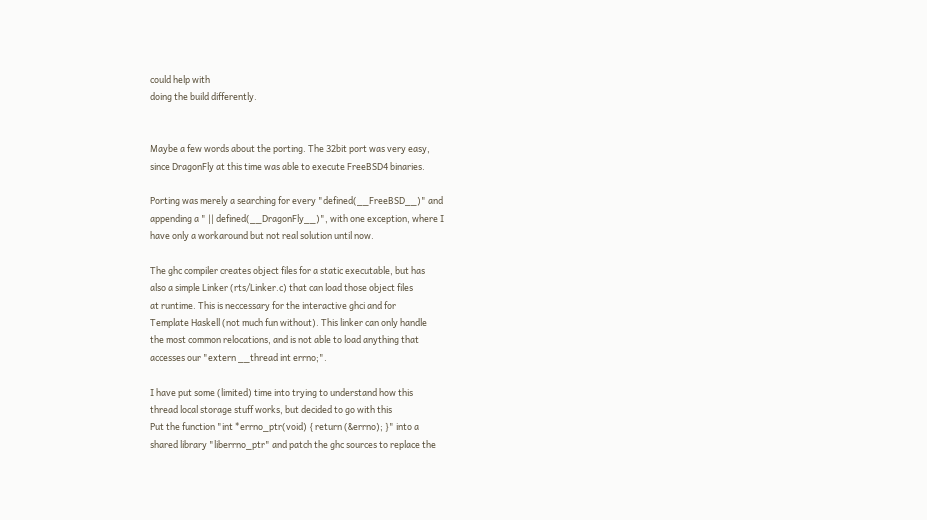could help with
doing the build differently.


Maybe a few words about the porting. The 32bit port was very easy,
since DragonFly at this time was able to execute FreeBSD4 binaries.

Porting was merely a searching for every "defined(__FreeBSD__)" and
appending a " || defined(__DragonFly__)", with one exception, where I
have only a workaround but not real solution until now.

The ghc compiler creates object files for a static executable, but has
also a simple Linker (rts/Linker.c) that can load those object files
at runtime. This is neccessary for the interactive ghci and for
Template Haskell (not much fun without). This linker can only handle
the most common relocations, and is not able to load anything that
accesses our "extern __thread int errno;".

I have put some (limited) time into trying to understand how this
thread local storage stuff works, but decided to go with this
Put the function "int *errno_ptr(void) { return (&errno); }" into a
shared library "liberrno_ptr" and patch the ghc sources to replace the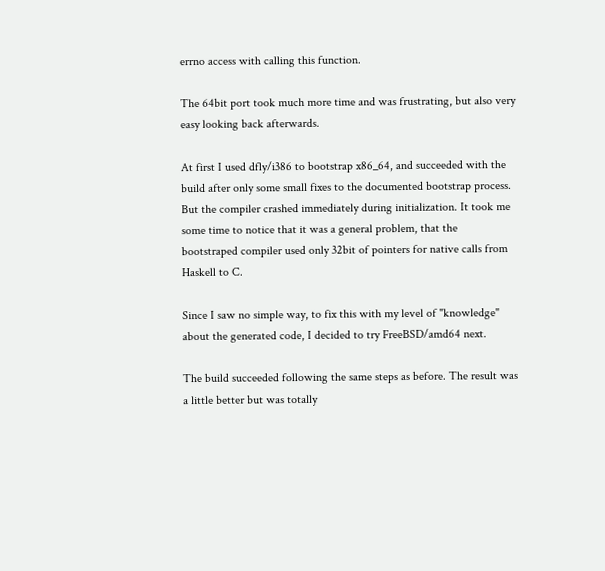errno access with calling this function.

The 64bit port took much more time and was frustrating, but also very
easy looking back afterwards.

At first I used dfly/i386 to bootstrap x86_64, and succeeded with the
build after only some small fixes to the documented bootstrap process.
But the compiler crashed immediately during initialization. It took me
some time to notice that it was a general problem, that the
bootstraped compiler used only 32bit of pointers for native calls from
Haskell to C.

Since I saw no simple way, to fix this with my level of "knowledge"
about the generated code, I decided to try FreeBSD/amd64 next.

The build succeeded following the same steps as before. The result was
a little better but was totally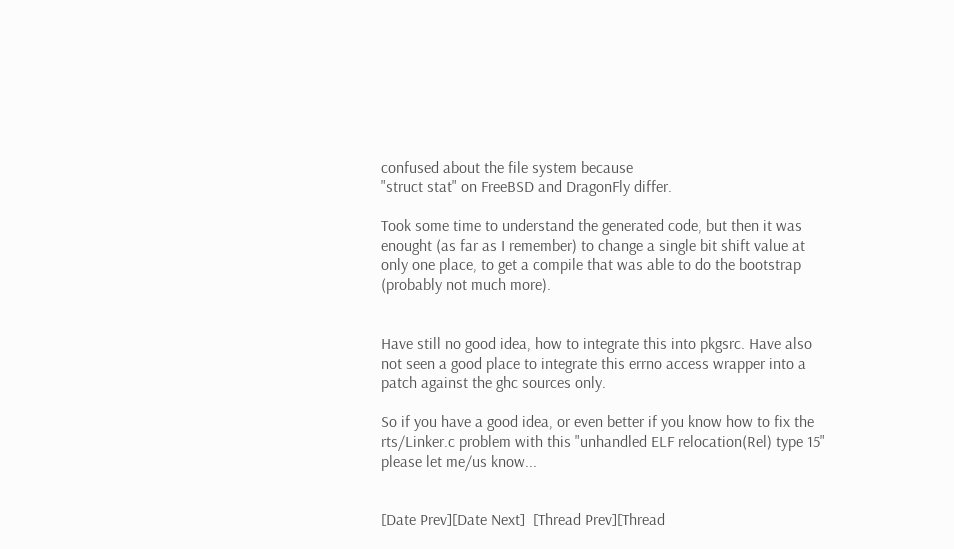confused about the file system because
"struct stat" on FreeBSD and DragonFly differ.

Took some time to understand the generated code, but then it was
enought (as far as I remember) to change a single bit shift value at
only one place, to get a compile that was able to do the bootstrap
(probably not much more).


Have still no good idea, how to integrate this into pkgsrc. Have also
not seen a good place to integrate this errno access wrapper into a
patch against the ghc sources only.

So if you have a good idea, or even better if you know how to fix the
rts/Linker.c problem with this "unhandled ELF relocation(Rel) type 15"
please let me/us know...


[Date Prev][Date Next]  [Thread Prev][Thread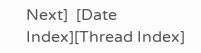Next]  [Date Index][Thread Index]